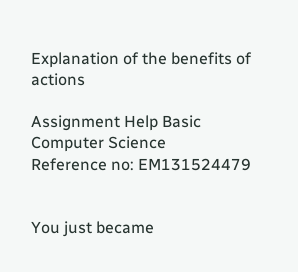Explanation of the benefits of actions

Assignment Help Basic Computer Science
Reference no: EM131524479


You just became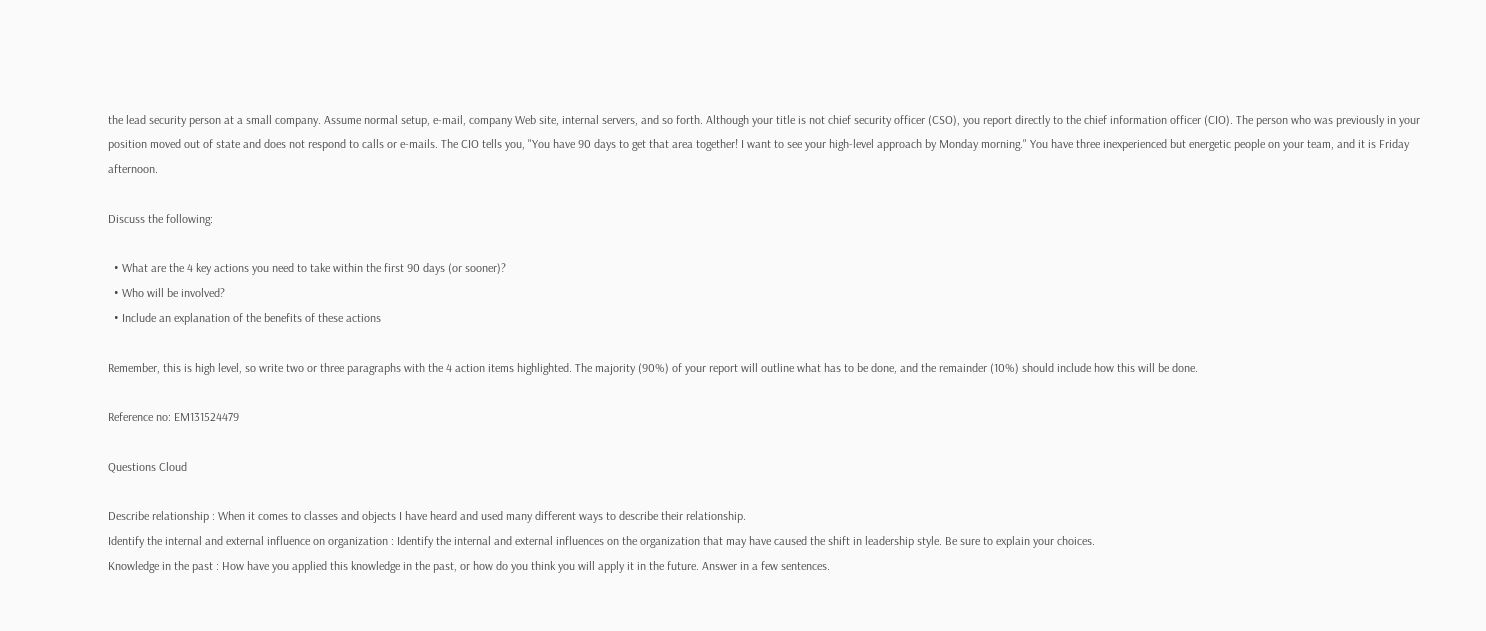the lead security person at a small company. Assume normal setup, e-mail, company Web site, internal servers, and so forth. Although your title is not chief security officer (CSO), you report directly to the chief information officer (CIO). The person who was previously in your position moved out of state and does not respond to calls or e-mails. The CIO tells you, "You have 90 days to get that area together! I want to see your high-level approach by Monday morning." You have three inexperienced but energetic people on your team, and it is Friday afternoon.

Discuss the following:

  • What are the 4 key actions you need to take within the first 90 days (or sooner)?
  • Who will be involved?
  • Include an explanation of the benefits of these actions

Remember, this is high level, so write two or three paragraphs with the 4 action items highlighted. The majority (90%) of your report will outline what has to be done, and the remainder (10%) should include how this will be done.

Reference no: EM131524479

Questions Cloud

Describe relationship : When it comes to classes and objects I have heard and used many different ways to describe their relationship.
Identify the internal and external influence on organization : Identify the internal and external influences on the organization that may have caused the shift in leadership style. Be sure to explain your choices.
Knowledge in the past : How have you applied this knowledge in the past, or how do you think you will apply it in the future. Answer in a few sentences.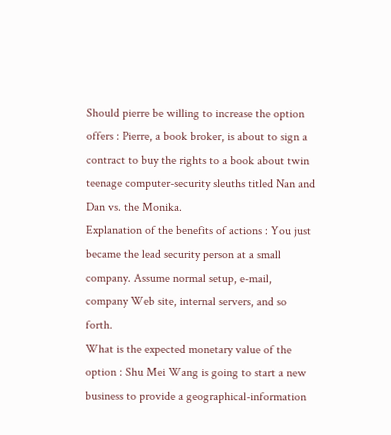Should pierre be willing to increase the option offers : Pierre, a book broker, is about to sign a contract to buy the rights to a book about twin teenage computer-security sleuths titled Nan and Dan vs. the Monika.
Explanation of the benefits of actions : You just became the lead security person at a small company. Assume normal setup, e-mail, company Web site, internal servers, and so forth.
What is the expected monetary value of the option : Shu Mei Wang is going to start a new business to provide a geographical-information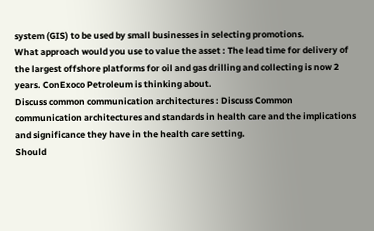system (GIS) to be used by small businesses in selecting promotions.
What approach would you use to value the asset : The lead time for delivery of the largest offshore platforms for oil and gas drilling and collecting is now 2 years. ConExoco Petroleum is thinking about.
Discuss common communication architectures : Discuss Common communication architectures and standards in health care and the implications and significance they have in the health care setting.
Should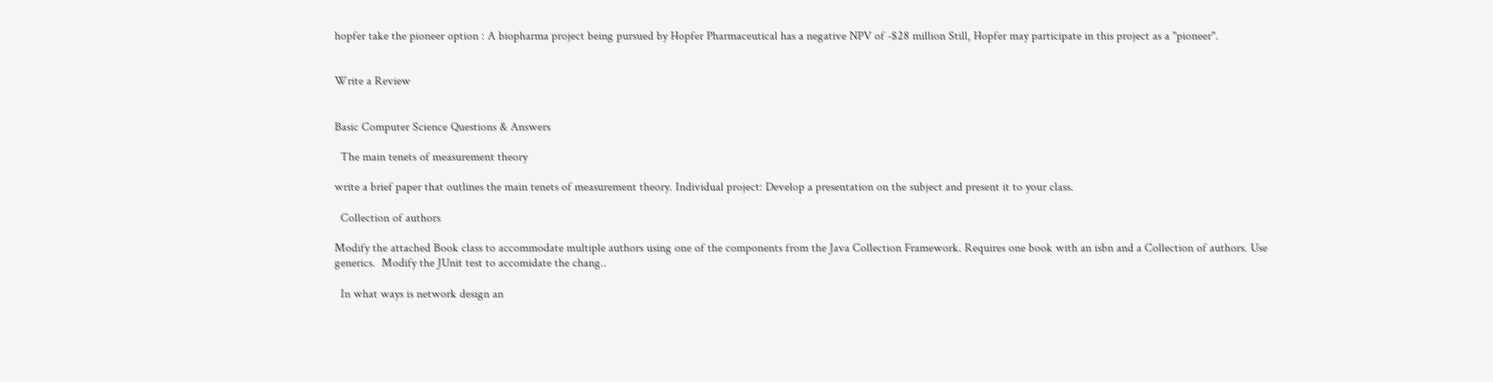hopfer take the pioneer option : A biopharma project being pursued by Hopfer Pharmaceutical has a negative NPV of -$28 million Still, Hopfer may participate in this project as a "pioneer".


Write a Review


Basic Computer Science Questions & Answers

  The main tenets of measurement theory

write a brief paper that outlines the main tenets of measurement theory. Individual project: Develop a presentation on the subject and present it to your class.

  Collection of authors

Modify the attached Book class to accommodate multiple authors using one of the components from the Java Collection Framework. Requires one book with an isbn and a Collection of authors. Use generics.  Modify the JUnit test to accomidate the chang..

  In what ways is network design an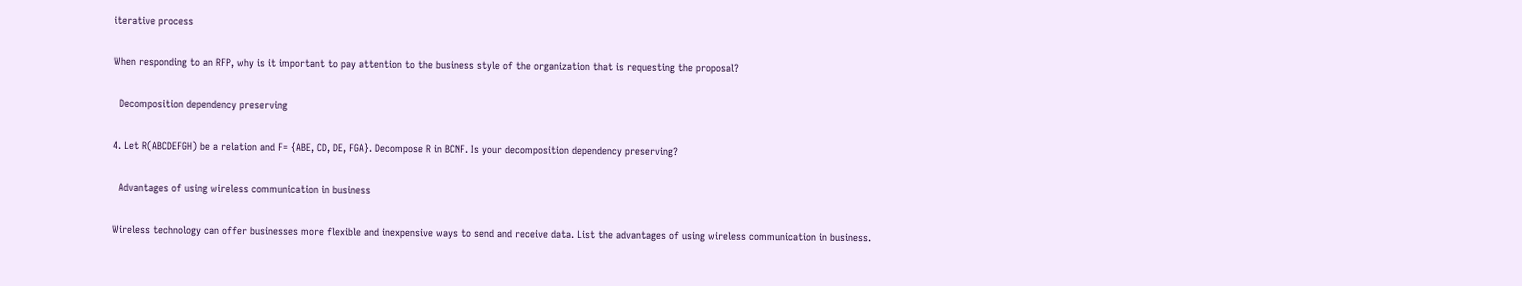iterative process

When responding to an RFP, why is it important to pay attention to the business style of the organization that is requesting the proposal?

  Decomposition dependency preserving

4. Let R(ABCDEFGH) be a relation and F= {ABE, CD, DE, FGA}. Decompose R in BCNF. Is your decomposition dependency preserving?

  Advantages of using wireless communication in business

Wireless technology can offer businesses more flexible and inexpensive ways to send and receive data. List the advantages of using wireless communication in business.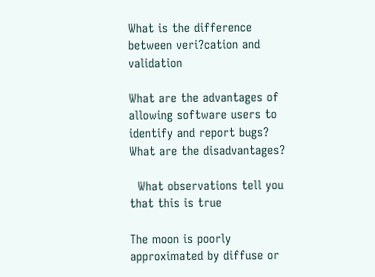What is the difference between veri?cation and validation

What are the advantages of allowing software users to identify and report bugs? What are the disadvantages?

  What observations tell you that this is true

The moon is poorly approximated by diffuse or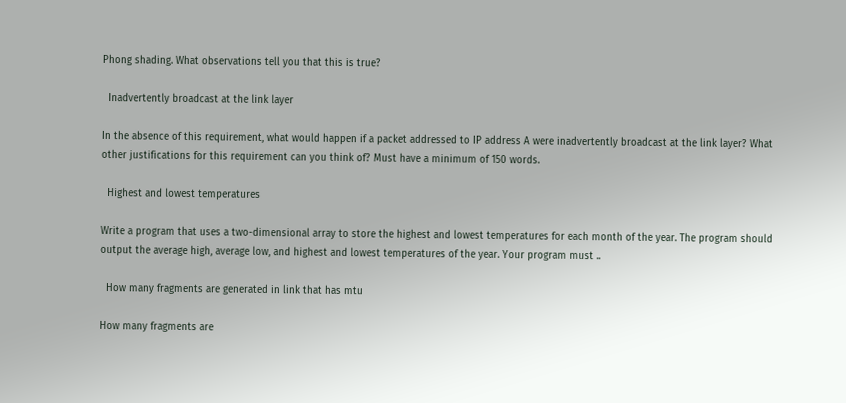Phong shading. What observations tell you that this is true?

  Inadvertently broadcast at the link layer

In the absence of this requirement, what would happen if a packet addressed to IP address A were inadvertently broadcast at the link layer? What other justifications for this requirement can you think of? Must have a minimum of 150 words.

  Highest and lowest temperatures

Write a program that uses a two-dimensional array to store the highest and lowest temperatures for each month of the year. The program should output the average high, average low, and highest and lowest temperatures of the year. Your program must ..

  How many fragments are generated in link that has mtu

How many fragments are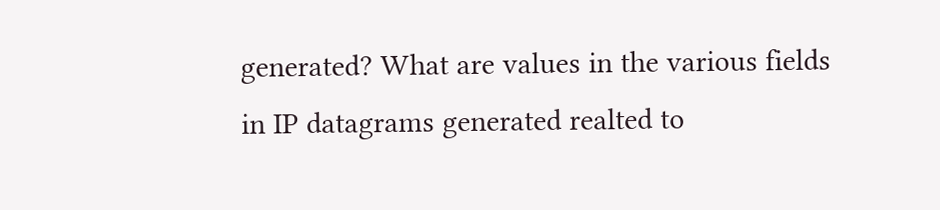generated? What are values in the various fields in IP datagrams generated realted to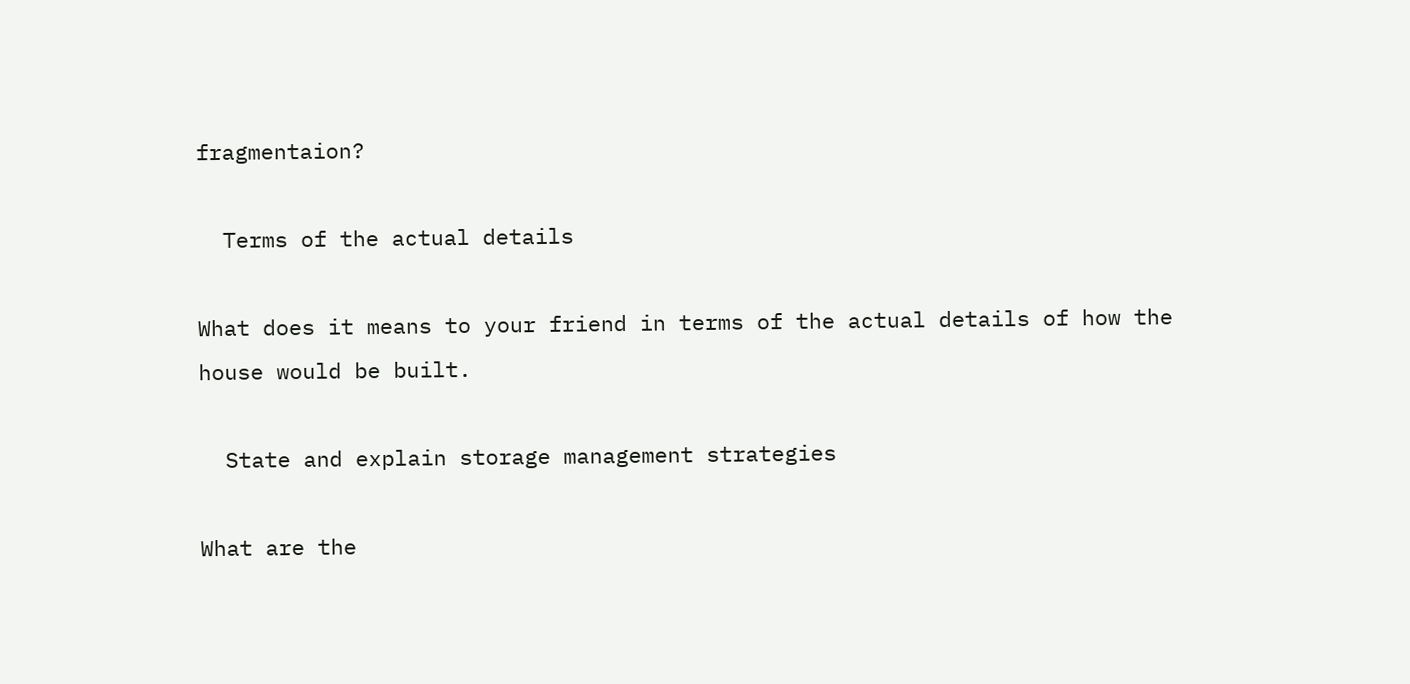fragmentaion?

  Terms of the actual details

What does it means to your friend in terms of the actual details of how the house would be built.

  State and explain storage management strategies

What are the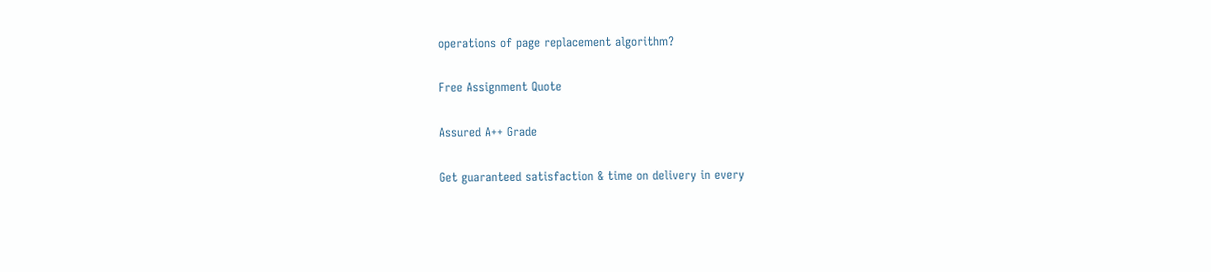operations of page replacement algorithm?

Free Assignment Quote

Assured A++ Grade

Get guaranteed satisfaction & time on delivery in every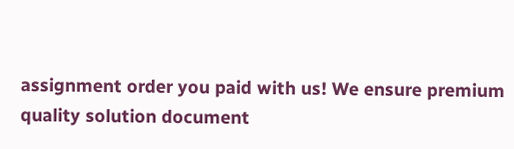assignment order you paid with us! We ensure premium quality solution document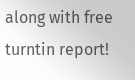along with free turntin report!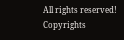All rights reserved! Copyrights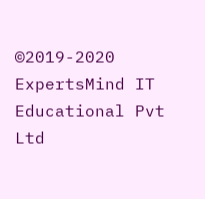©2019-2020 ExpertsMind IT Educational Pvt Ltd